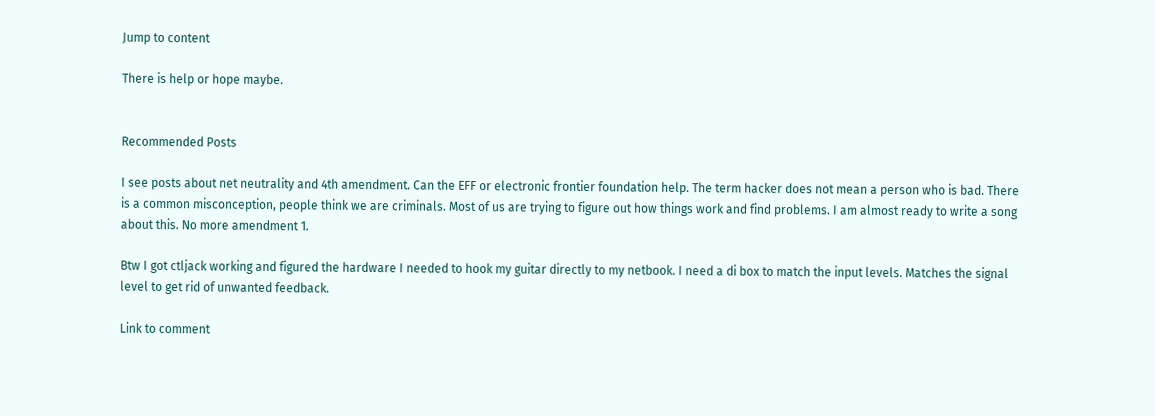Jump to content

There is help or hope maybe.


Recommended Posts

I see posts about net neutrality and 4th amendment. Can the EFF or electronic frontier foundation help. The term hacker does not mean a person who is bad. There is a common misconception, people think we are criminals. Most of us are trying to figure out how things work and find problems. I am almost ready to write a song about this. No more amendment 1.

Btw I got ctljack working and figured the hardware I needed to hook my guitar directly to my netbook. I need a di box to match the input levels. Matches the signal level to get rid of unwanted feedback.

Link to comment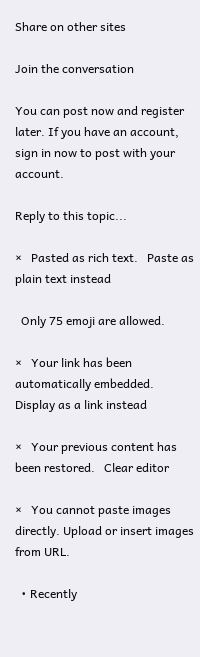Share on other sites

Join the conversation

You can post now and register later. If you have an account, sign in now to post with your account.

Reply to this topic...

×   Pasted as rich text.   Paste as plain text instead

  Only 75 emoji are allowed.

×   Your link has been automatically embedded.   Display as a link instead

×   Your previous content has been restored.   Clear editor

×   You cannot paste images directly. Upload or insert images from URL.

  • Recently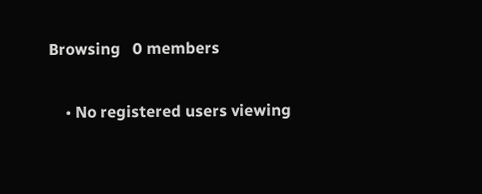Browsing   0 members

    • No registered users viewing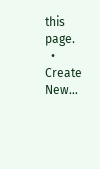this page.
  • Create New...